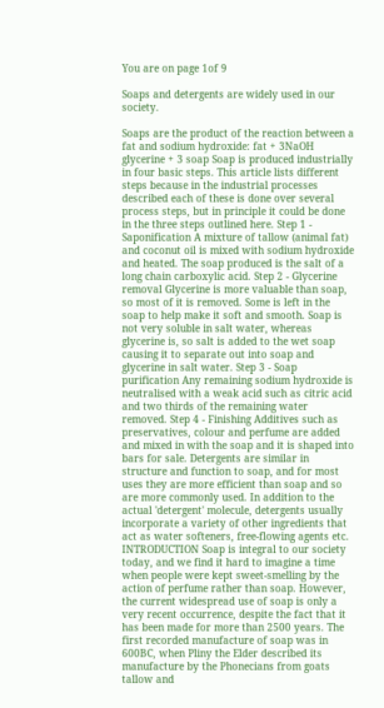You are on page 1of 9

Soaps and detergents are widely used in our society.

Soaps are the product of the reaction between a fat and sodium hydroxide: fat + 3NaOH glycerine + 3 soap Soap is produced industrially in four basic steps. This article lists different steps because in the industrial processes described each of these is done over several process steps, but in principle it could be done in the three steps outlined here. Step 1 - Saponification A mixture of tallow (animal fat) and coconut oil is mixed with sodium hydroxide and heated. The soap produced is the salt of a long chain carboxylic acid. Step 2 - Glycerine removal Glycerine is more valuable than soap, so most of it is removed. Some is left in the soap to help make it soft and smooth. Soap is not very soluble in salt water, whereas glycerine is, so salt is added to the wet soap causing it to separate out into soap and glycerine in salt water. Step 3 - Soap purification Any remaining sodium hydroxide is neutralised with a weak acid such as citric acid and two thirds of the remaining water removed. Step 4 - Finishing Additives such as preservatives, colour and perfume are added and mixed in with the soap and it is shaped into bars for sale. Detergents are similar in structure and function to soap, and for most uses they are more efficient than soap and so are more commonly used. In addition to the actual 'detergent' molecule, detergents usually incorporate a variety of other ingredients that act as water softeners, free-flowing agents etc. INTRODUCTION Soap is integral to our society today, and we find it hard to imagine a time when people were kept sweet-smelling by the action of perfume rather than soap. However, the current widespread use of soap is only a very recent occurrence, despite the fact that it has been made for more than 2500 years. The first recorded manufacture of soap was in 600BC, when Pliny the Elder described its manufacture by the Phonecians from goats tallow and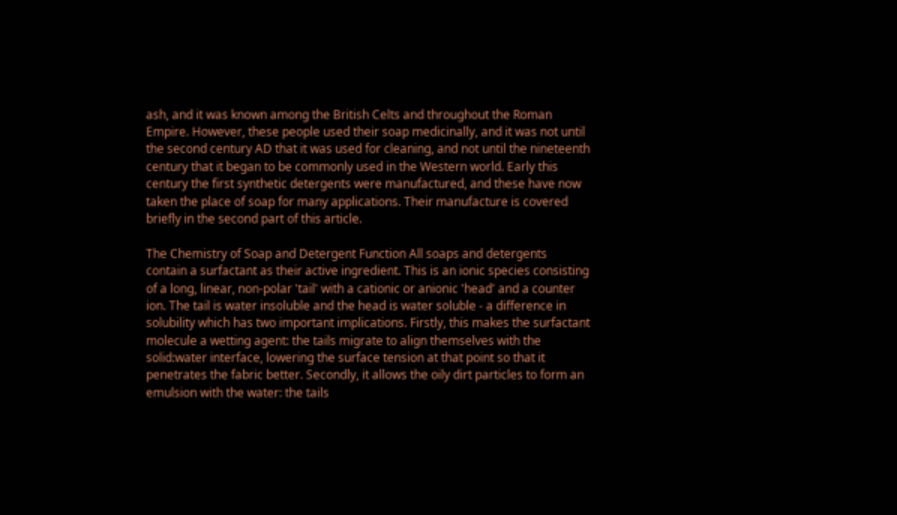ash, and it was known among the British Celts and throughout the Roman Empire. However, these people used their soap medicinally, and it was not until the second century AD that it was used for cleaning, and not until the nineteenth century that it began to be commonly used in the Western world. Early this century the first synthetic detergents were manufactured, and these have now taken the place of soap for many applications. Their manufacture is covered briefly in the second part of this article.

The Chemistry of Soap and Detergent Function All soaps and detergents contain a surfactant as their active ingredient. This is an ionic species consisting of a long, linear, non-polar 'tail' with a cationic or anionic 'head' and a counter ion. The tail is water insoluble and the head is water soluble - a difference in solubility which has two important implications. Firstly, this makes the surfactant molecule a wetting agent: the tails migrate to align themselves with the solid:water interface, lowering the surface tension at that point so that it penetrates the fabric better. Secondly, it allows the oily dirt particles to form an emulsion with the water: the tails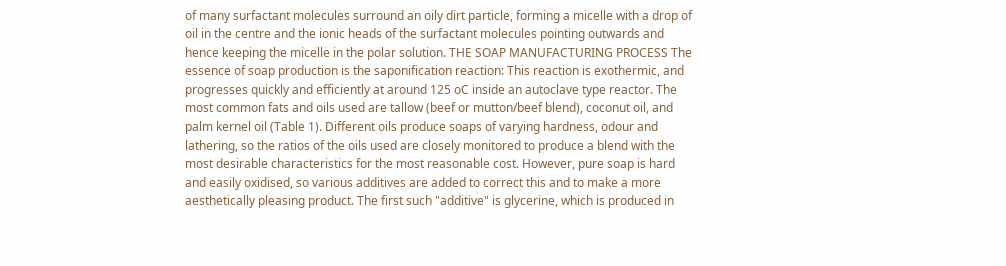of many surfactant molecules surround an oily dirt particle, forming a micelle with a drop of oil in the centre and the ionic heads of the surfactant molecules pointing outwards and hence keeping the micelle in the polar solution. THE SOAP MANUFACTURING PROCESS The essence of soap production is the saponification reaction: This reaction is exothermic, and progresses quickly and efficiently at around 125 oC inside an autoclave type reactor. The most common fats and oils used are tallow (beef or mutton/beef blend), coconut oil, and palm kernel oil (Table 1). Different oils produce soaps of varying hardness, odour and lathering, so the ratios of the oils used are closely monitored to produce a blend with the most desirable characteristics for the most reasonable cost. However, pure soap is hard and easily oxidised, so various additives are added to correct this and to make a more aesthetically pleasing product. The first such "additive" is glycerine, which is produced in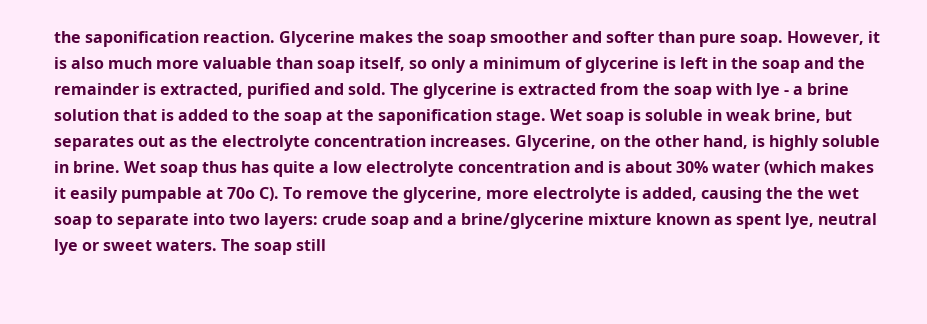the saponification reaction. Glycerine makes the soap smoother and softer than pure soap. However, it is also much more valuable than soap itself, so only a minimum of glycerine is left in the soap and the remainder is extracted, purified and sold. The glycerine is extracted from the soap with lye - a brine solution that is added to the soap at the saponification stage. Wet soap is soluble in weak brine, but separates out as the electrolyte concentration increases. Glycerine, on the other hand, is highly soluble in brine. Wet soap thus has quite a low electrolyte concentration and is about 30% water (which makes it easily pumpable at 70o C). To remove the glycerine, more electrolyte is added, causing the the wet soap to separate into two layers: crude soap and a brine/glycerine mixture known as spent lye, neutral lye or sweet waters. The soap still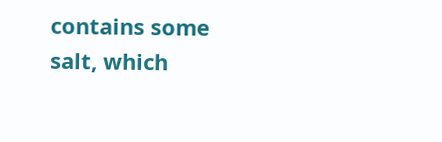contains some salt, which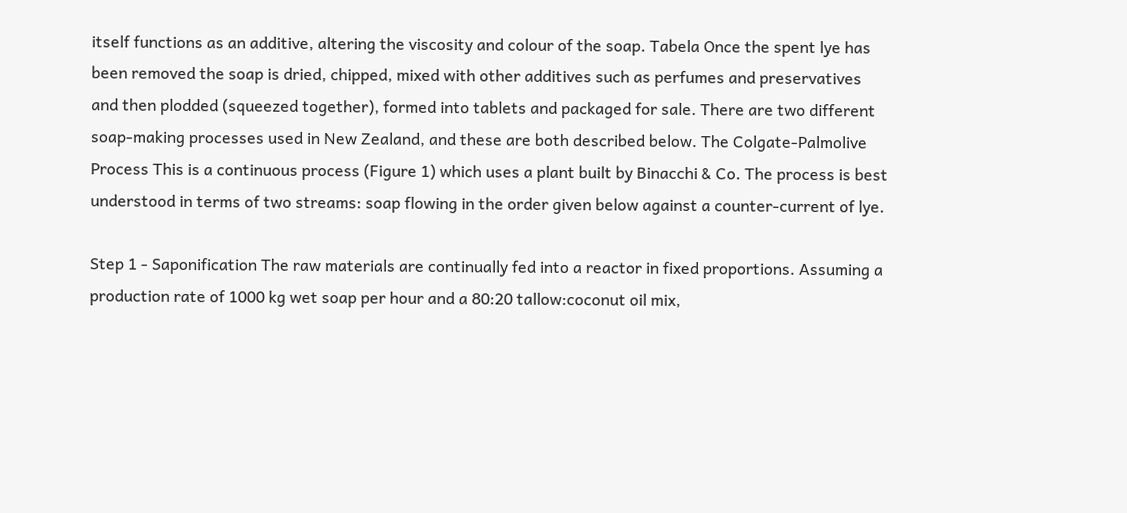itself functions as an additive, altering the viscosity and colour of the soap. Tabela Once the spent lye has been removed the soap is dried, chipped, mixed with other additives such as perfumes and preservatives and then plodded (squeezed together), formed into tablets and packaged for sale. There are two different soap-making processes used in New Zealand, and these are both described below. The Colgate-Palmolive Process This is a continuous process (Figure 1) which uses a plant built by Binacchi & Co. The process is best understood in terms of two streams: soap flowing in the order given below against a counter-current of lye.

Step 1 - Saponification The raw materials are continually fed into a reactor in fixed proportions. Assuming a production rate of 1000 kg wet soap per hour and a 80:20 tallow:coconut oil mix,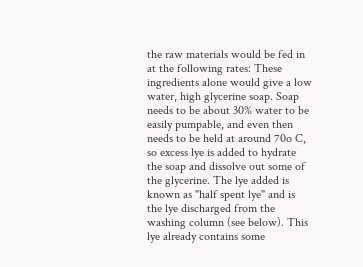the raw materials would be fed in at the following rates: These ingredients alone would give a low water, high glycerine soap. Soap needs to be about 30% water to be easily pumpable, and even then needs to be held at around 70o C, so excess lye is added to hydrate the soap and dissolve out some of the glycerine. The lye added is known as "half spent lye" and is the lye discharged from the washing column (see below). This lye already contains some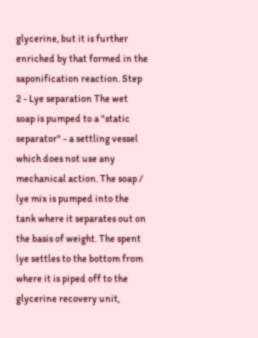glycerine, but it is further enriched by that formed in the saponification reaction. Step 2 - Lye separation The wet soap is pumped to a "static separator" - a settling vessel which does not use any mechanical action. The soap / lye mix is pumped into the tank where it separates out on the basis of weight. The spent lye settles to the bottom from where it is piped off to the glycerine recovery unit,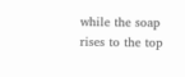while the soap rises to the top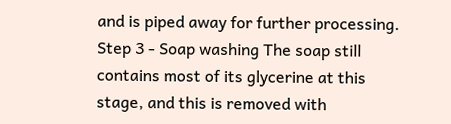and is piped away for further processing. Step 3 - Soap washing The soap still contains most of its glycerine at this stage, and this is removed with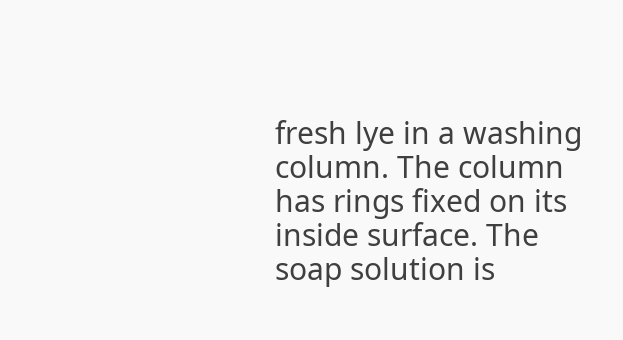fresh lye in a washing column. The column has rings fixed on its inside surface. The soap solution is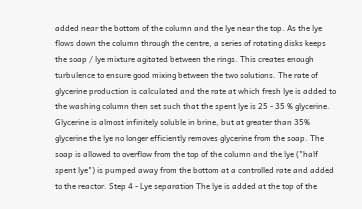added near the bottom of the column and the lye near the top. As the lye flows down the column through the centre, a series of rotating disks keeps the soap / lye mixture agitated between the rings. This creates enough turbulence to ensure good mixing between the two solutions. The rate of glycerine production is calculated and the rate at which fresh lye is added to the washing column then set such that the spent lye is 25 - 35 % glycerine. Glycerine is almost infinitely soluble in brine, but at greater than 35% glycerine the lye no longer efficiently removes glycerine from the soap. The soap is allowed to overflow from the top of the column and the lye ("half spent lye") is pumped away from the bottom at a controlled rate and added to the reactor. Step 4 - Lye separation The lye is added at the top of the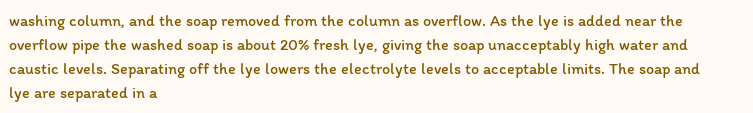washing column, and the soap removed from the column as overflow. As the lye is added near the overflow pipe the washed soap is about 20% fresh lye, giving the soap unacceptably high water and caustic levels. Separating off the lye lowers the electrolyte levels to acceptable limits. The soap and lye are separated in a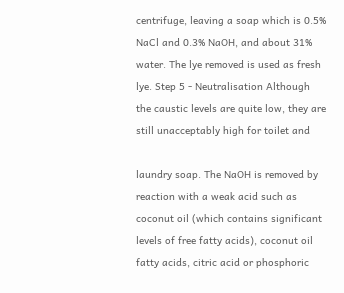centrifuge, leaving a soap which is 0.5% NaCl and 0.3% NaOH, and about 31% water. The lye removed is used as fresh lye. Step 5 - Neutralisation Although the caustic levels are quite low, they are still unacceptably high for toilet and

laundry soap. The NaOH is removed by reaction with a weak acid such as coconut oil (which contains significant levels of free fatty acids), coconut oil fatty acids, citric acid or phosphoric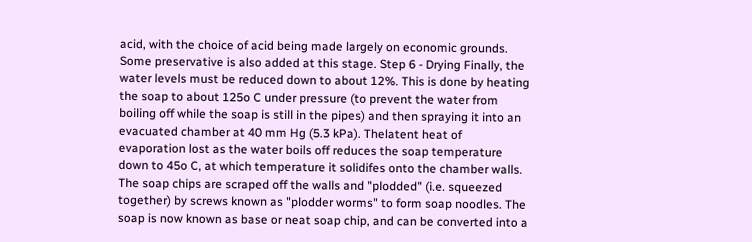acid, with the choice of acid being made largely on economic grounds. Some preservative is also added at this stage. Step 6 - Drying Finally, the water levels must be reduced down to about 12%. This is done by heating the soap to about 125o C under pressure (to prevent the water from boiling off while the soap is still in the pipes) and then spraying it into an evacuated chamber at 40 mm Hg (5.3 kPa). Thelatent heat of evaporation lost as the water boils off reduces the soap temperature down to 45o C, at which temperature it solidifes onto the chamber walls. The soap chips are scraped off the walls and "plodded" (i.e. squeezed together) by screws known as "plodder worms" to form soap noodles. The soap is now known as base or neat soap chip, and can be converted into a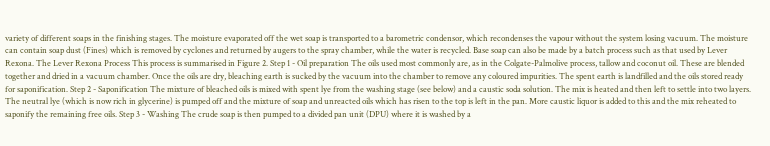variety of different soaps in the finishing stages. The moisture evaporated off the wet soap is transported to a barometric condensor, which recondenses the vapour without the system losing vacuum. The moisture can contain soap dust (Fines) which is removed by cyclones and returned by augers to the spray chamber, while the water is recycled. Base soap can also be made by a batch process such as that used by Lever Rexona. The Lever Rexona Process This process is summarised in Figure 2. Step 1 - Oil preparation The oils used most commonly are, as in the Colgate-Palmolive process, tallow and coconut oil. These are blended together and dried in a vacuum chamber. Once the oils are dry, bleaching earth is sucked by the vacuum into the chamber to remove any coloured impurities. The spent earth is landfilled and the oils stored ready for saponification. Step 2 - Saponification The mixture of bleached oils is mixed with spent lye from the washing stage (see below) and a caustic soda solution. The mix is heated and then left to settle into two layers. The neutral lye (which is now rich in glycerine) is pumped off and the mixture of soap and unreacted oils which has risen to the top is left in the pan. More caustic liquor is added to this and the mix reheated to saponify the remaining free oils. Step 3 - Washing The crude soap is then pumped to a divided pan unit (DPU) where it is washed by a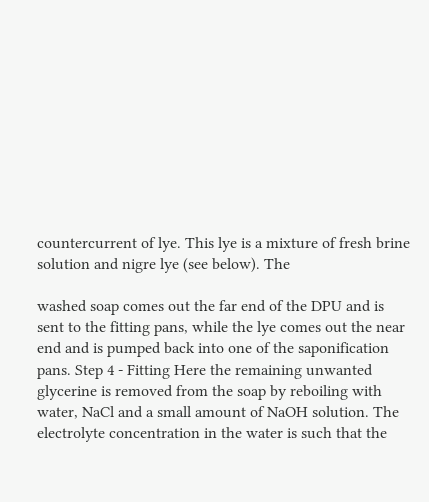countercurrent of lye. This lye is a mixture of fresh brine solution and nigre lye (see below). The

washed soap comes out the far end of the DPU and is sent to the fitting pans, while the lye comes out the near end and is pumped back into one of the saponification pans. Step 4 - Fitting Here the remaining unwanted glycerine is removed from the soap by reboiling with water, NaCl and a small amount of NaOH solution. The electrolyte concentration in the water is such that the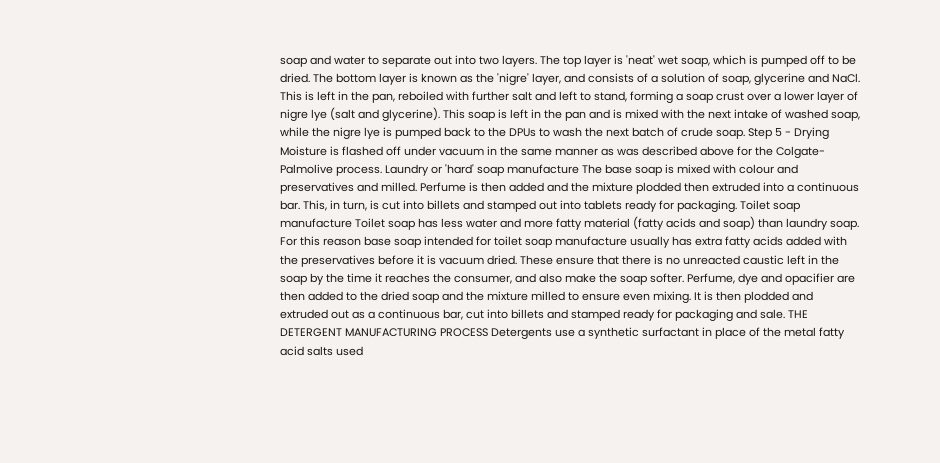soap and water to separate out into two layers. The top layer is 'neat' wet soap, which is pumped off to be dried. The bottom layer is known as the 'nigre' layer, and consists of a solution of soap, glycerine and NaCl. This is left in the pan, reboiled with further salt and left to stand, forming a soap crust over a lower layer of nigre lye (salt and glycerine). This soap is left in the pan and is mixed with the next intake of washed soap, while the nigre lye is pumped back to the DPUs to wash the next batch of crude soap. Step 5 - Drying Moisture is flashed off under vacuum in the same manner as was described above for the Colgate-Palmolive process. Laundry or 'hard' soap manufacture The base soap is mixed with colour and preservatives and milled. Perfume is then added and the mixture plodded then extruded into a continuous bar. This, in turn, is cut into billets and stamped out into tablets ready for packaging. Toilet soap manufacture Toilet soap has less water and more fatty material (fatty acids and soap) than laundry soap. For this reason base soap intended for toilet soap manufacture usually has extra fatty acids added with the preservatives before it is vacuum dried. These ensure that there is no unreacted caustic left in the soap by the time it reaches the consumer, and also make the soap softer. Perfume, dye and opacifier are then added to the dried soap and the mixture milled to ensure even mixing. It is then plodded and extruded out as a continuous bar, cut into billets and stamped ready for packaging and sale. THE DETERGENT MANUFACTURING PROCESS Detergents use a synthetic surfactant in place of the metal fatty acid salts used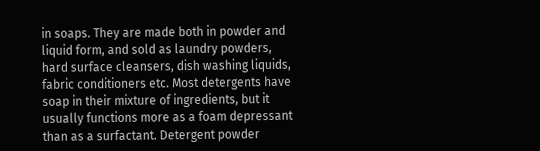in soaps. They are made both in powder and liquid form, and sold as laundry powders, hard surface cleansers, dish washing liquids, fabric conditioners etc. Most detergents have soap in their mixture of ingredients, but it usually functions more as a foam depressant than as a surfactant. Detergent powder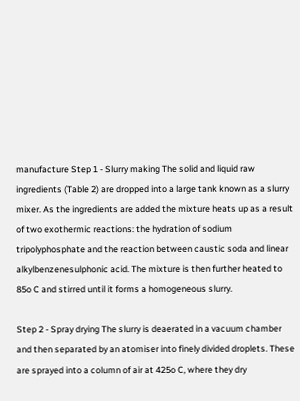manufacture Step 1 - Slurry making The solid and liquid raw ingredients (Table 2) are dropped into a large tank known as a slurry mixer. As the ingredients are added the mixture heats up as a result of two exothermic reactions: the hydration of sodium tripolyphosphate and the reaction between caustic soda and linear alkylbenzenesulphonic acid. The mixture is then further heated to 85o C and stirred until it forms a homogeneous slurry.

Step 2 - Spray drying The slurry is deaerated in a vacuum chamber and then separated by an atomiser into finely divided droplets. These are sprayed into a column of air at 425o C, where they dry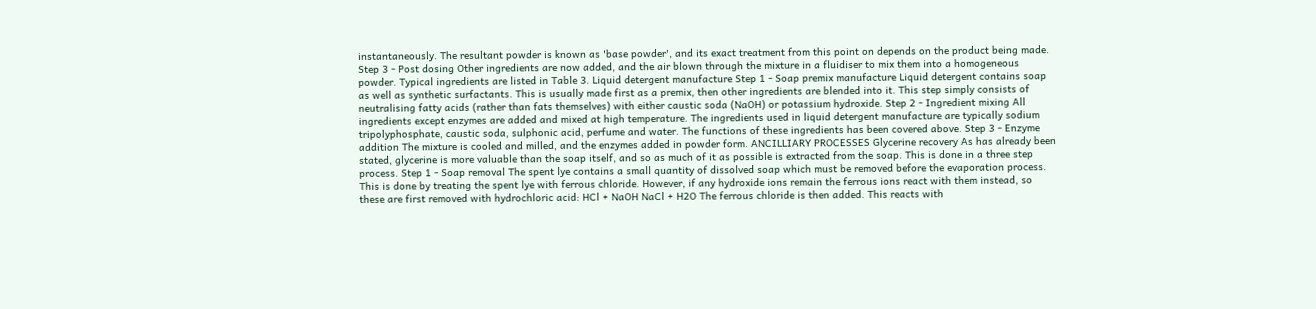instantaneously. The resultant powder is known as 'base powder', and its exact treatment from this point on depends on the product being made. Step 3 - Post dosing Other ingredients are now added, and the air blown through the mixture in a fluidiser to mix them into a homogeneous powder. Typical ingredients are listed in Table 3. Liquid detergent manufacture Step 1 - Soap premix manufacture Liquid detergent contains soap as well as synthetic surfactants. This is usually made first as a premix, then other ingredients are blended into it. This step simply consists of neutralising fatty acids (rather than fats themselves) with either caustic soda (NaOH) or potassium hydroxide. Step 2 - Ingredient mixing All ingredients except enzymes are added and mixed at high temperature. The ingredients used in liquid detergent manufacture are typically sodium tripolyphosphate, caustic soda, sulphonic acid, perfume and water. The functions of these ingredients has been covered above. Step 3 - Enzyme addition The mixture is cooled and milled, and the enzymes added in powder form. ANCILLIARY PROCESSES Glycerine recovery As has already been stated, glycerine is more valuable than the soap itself, and so as much of it as possible is extracted from the soap. This is done in a three step process. Step 1 - Soap removal The spent lye contains a small quantity of dissolved soap which must be removed before the evaporation process. This is done by treating the spent lye with ferrous chloride. However, if any hydroxide ions remain the ferrous ions react with them instead, so these are first removed with hydrochloric acid: HCl + NaOH NaCl + H2O The ferrous chloride is then added. This reacts with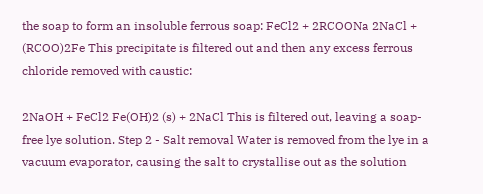the soap to form an insoluble ferrous soap: FeCl2 + 2RCOONa 2NaCl + (RCOO)2Fe This precipitate is filtered out and then any excess ferrous chloride removed with caustic:

2NaOH + FeCl2 Fe(OH)2 (s) + 2NaCl This is filtered out, leaving a soap-free lye solution. Step 2 - Salt removal Water is removed from the lye in a vacuum evaporator, causing the salt to crystallise out as the solution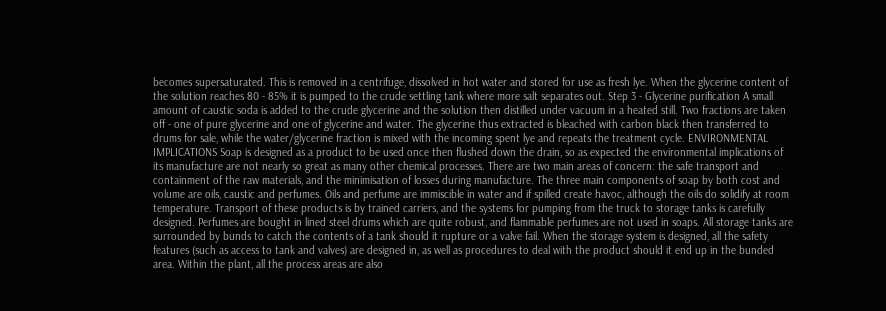becomes supersaturated. This is removed in a centrifuge, dissolved in hot water and stored for use as fresh lye. When the glycerine content of the solution reaches 80 - 85% it is pumped to the crude settling tank where more salt separates out. Step 3 - Glycerine purification A small amount of caustic soda is added to the crude glycerine and the solution then distilled under vacuum in a heated still. Two fractions are taken off - one of pure glycerine and one of glycerine and water. The glycerine thus extracted is bleached with carbon black then transferred to drums for sale, while the water/glycerine fraction is mixed with the incoming spent lye and repeats the treatment cycle. ENVIRONMENTAL IMPLICATIONS Soap is designed as a product to be used once then flushed down the drain, so as expected the environmental implications of its manufacture are not nearly so great as many other chemical processes. There are two main areas of concern: the safe transport and containment of the raw materials, and the minimisation of losses during manufacture. The three main components of soap by both cost and volume are oils, caustic and perfumes. Oils and perfume are immiscible in water and if spilled create havoc, although the oils do solidify at room temperature. Transport of these products is by trained carriers, and the systems for pumping from the truck to storage tanks is carefully designed. Perfumes are bought in lined steel drums which are quite robust, and flammable perfumes are not used in soaps. All storage tanks are surrounded by bunds to catch the contents of a tank should it rupture or a valve fail. When the storage system is designed, all the safety features (such as access to tank and valves) are designed in, as well as procedures to deal with the product should it end up in the bunded area. Within the plant, all the process areas are also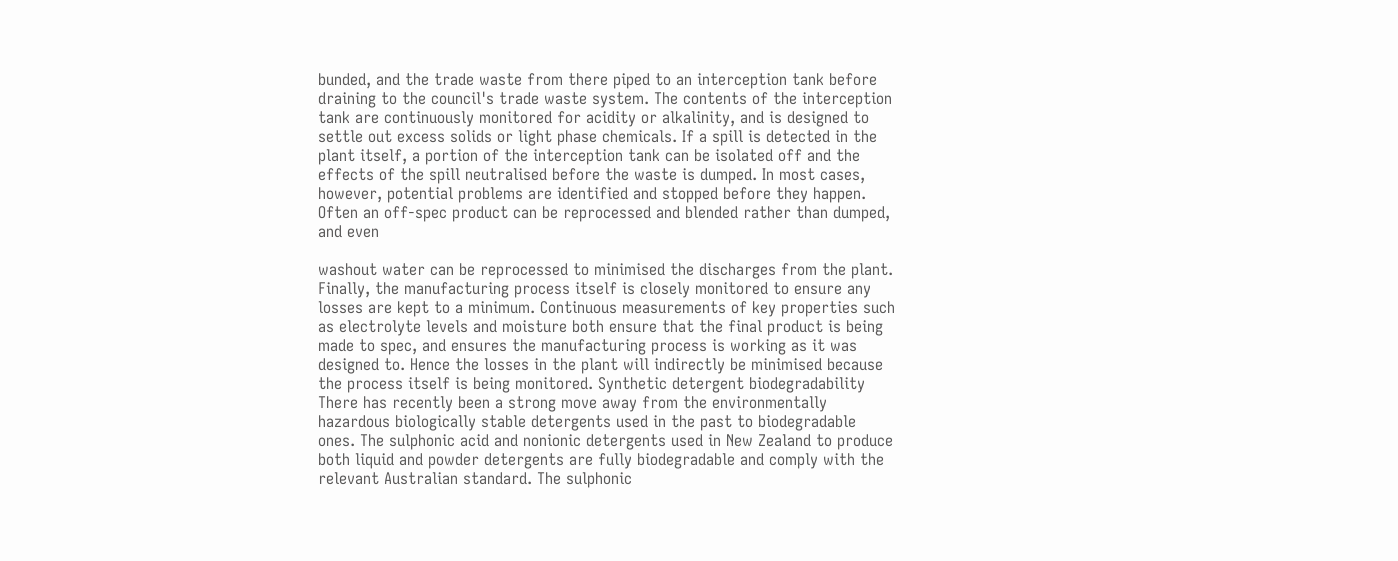bunded, and the trade waste from there piped to an interception tank before draining to the council's trade waste system. The contents of the interception tank are continuously monitored for acidity or alkalinity, and is designed to settle out excess solids or light phase chemicals. If a spill is detected in the plant itself, a portion of the interception tank can be isolated off and the effects of the spill neutralised before the waste is dumped. In most cases, however, potential problems are identified and stopped before they happen. Often an off-spec product can be reprocessed and blended rather than dumped, and even

washout water can be reprocessed to minimised the discharges from the plant. Finally, the manufacturing process itself is closely monitored to ensure any losses are kept to a minimum. Continuous measurements of key properties such as electrolyte levels and moisture both ensure that the final product is being made to spec, and ensures the manufacturing process is working as it was designed to. Hence the losses in the plant will indirectly be minimised because the process itself is being monitored. Synthetic detergent biodegradability There has recently been a strong move away from the environmentally hazardous biologically stable detergents used in the past to biodegradable ones. The sulphonic acid and nonionic detergents used in New Zealand to produce both liquid and powder detergents are fully biodegradable and comply with the relevant Australian standard. The sulphonic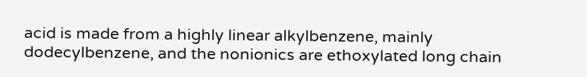acid is made from a highly linear alkylbenzene, mainly dodecylbenzene, and the nonionics are ethoxylated long chain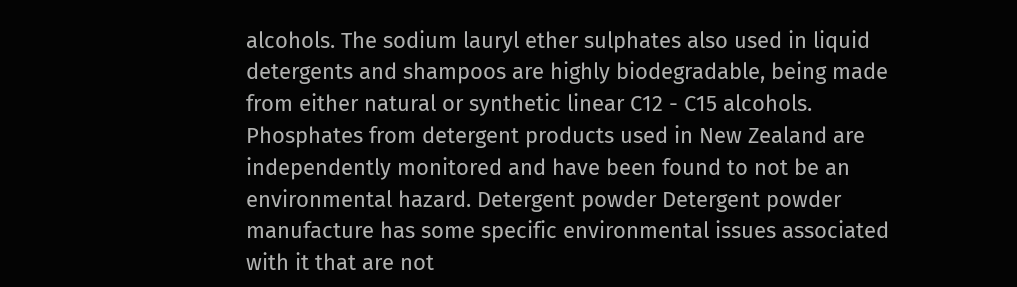alcohols. The sodium lauryl ether sulphates also used in liquid detergents and shampoos are highly biodegradable, being made from either natural or synthetic linear C12 - C15 alcohols. Phosphates from detergent products used in New Zealand are independently monitored and have been found to not be an environmental hazard. Detergent powder Detergent powder manufacture has some specific environmental issues associated with it that are not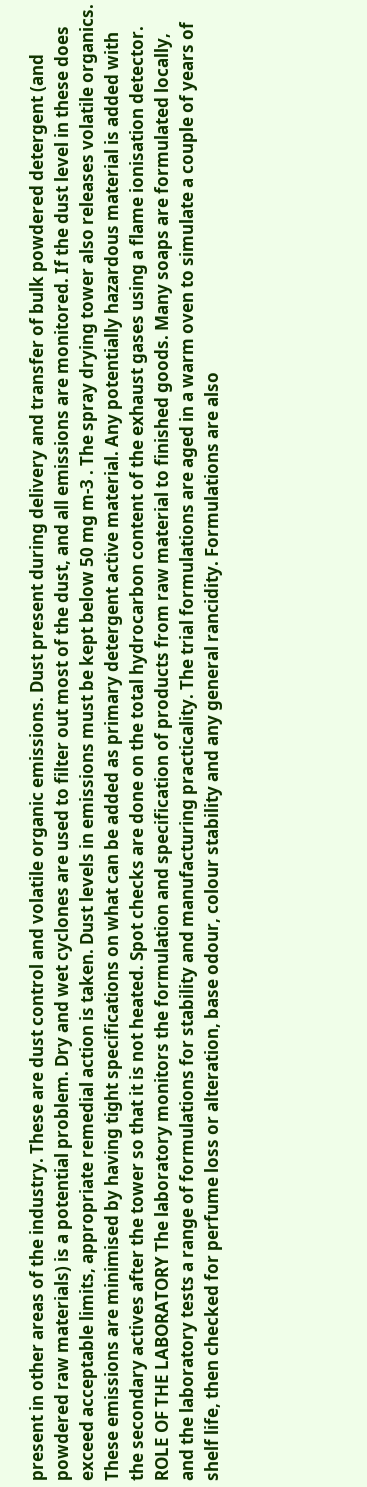present in other areas of the industry. These are dust control and volatile organic emissions. Dust present during delivery and transfer of bulk powdered detergent (and powdered raw materials) is a potential problem. Dry and wet cyclones are used to filter out most of the dust, and all emissions are monitored. If the dust level in these does exceed acceptable limits, appropriate remedial action is taken. Dust levels in emissions must be kept below 50 mg m-3 . The spray drying tower also releases volatile organics. These emissions are minimised by having tight specifications on what can be added as primary detergent active material. Any potentially hazardous material is added with the secondary actives after the tower so that it is not heated. Spot checks are done on the total hydrocarbon content of the exhaust gases using a flame ionisation detector. ROLE OF THE LABORATORY The laboratory monitors the formulation and specification of products from raw material to finished goods. Many soaps are formulated locally, and the laboratory tests a range of formulations for stability and manufacturing practicality. The trial formulations are aged in a warm oven to simulate a couple of years of shelf life, then checked for perfume loss or alteration, base odour, colour stability and any general rancidity. Formulations are also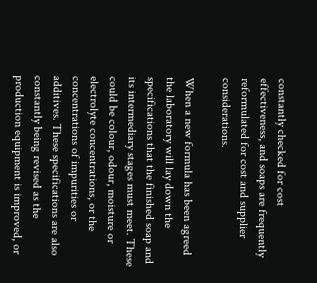constantly checked for cost effectiveness, and soaps are frequently reformulated for cost and supplier considerations.

When a new formula has been agreed the laboratory will lay down the specifications that the finished soap and its intermediary stages must meet. These could be colour, odour, moisture or electrolyte concentrations, or the concentrations of impurities or additives. These specifications are also constantly being revised as the production equipment is improved, or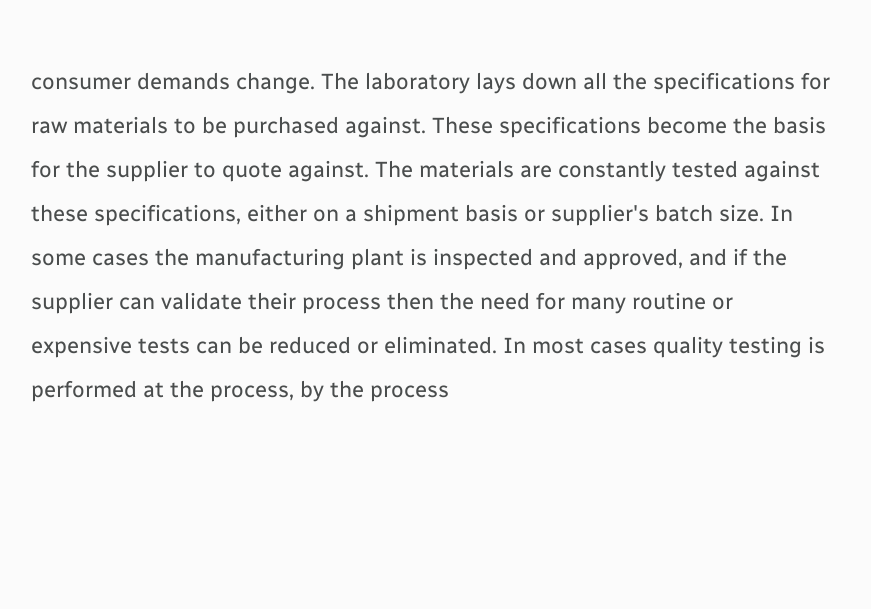consumer demands change. The laboratory lays down all the specifications for raw materials to be purchased against. These specifications become the basis for the supplier to quote against. The materials are constantly tested against these specifications, either on a shipment basis or supplier's batch size. In some cases the manufacturing plant is inspected and approved, and if the supplier can validate their process then the need for many routine or expensive tests can be reduced or eliminated. In most cases quality testing is performed at the process, by the process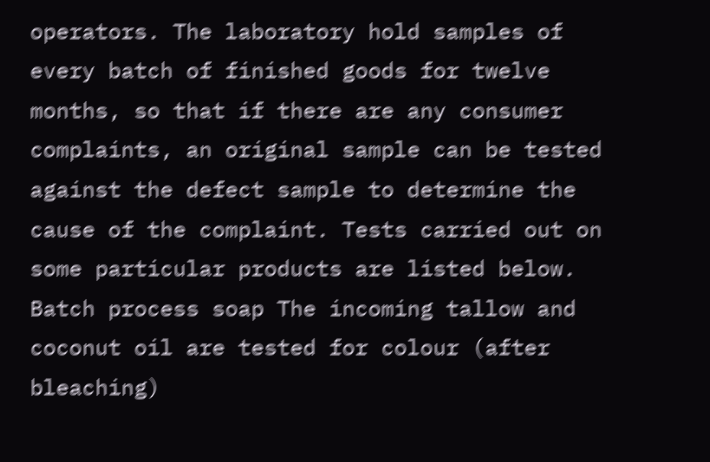operators. The laboratory hold samples of every batch of finished goods for twelve months, so that if there are any consumer complaints, an original sample can be tested against the defect sample to determine the cause of the complaint. Tests carried out on some particular products are listed below. Batch process soap The incoming tallow and coconut oil are tested for colour (after bleaching)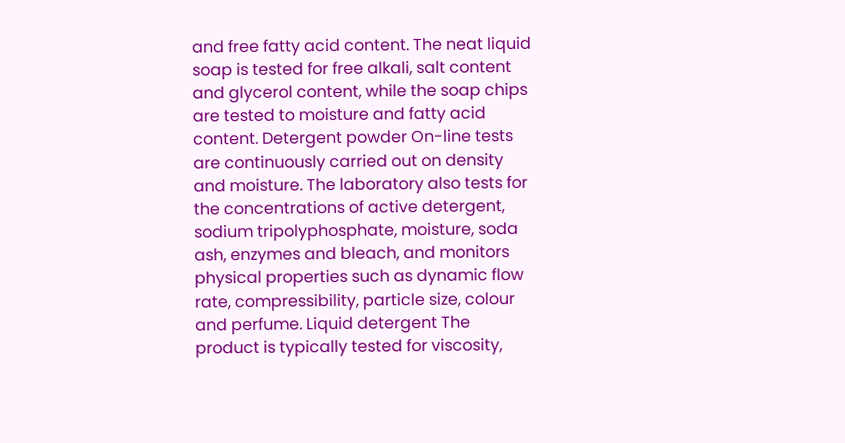and free fatty acid content. The neat liquid soap is tested for free alkali, salt content and glycerol content, while the soap chips are tested to moisture and fatty acid content. Detergent powder On-line tests are continuously carried out on density and moisture. The laboratory also tests for the concentrations of active detergent, sodium tripolyphosphate, moisture, soda ash, enzymes and bleach, and monitors physical properties such as dynamic flow rate, compressibility, particle size, colour and perfume. Liquid detergent The product is typically tested for viscosity,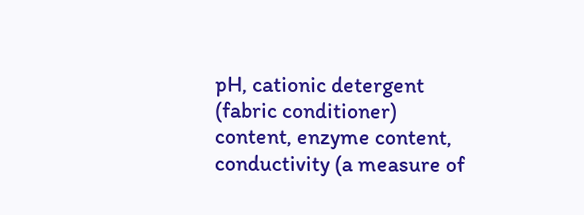pH, cationic detergent (fabric conditioner) content, enzyme content, conductivity (a measure of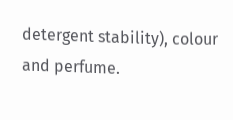detergent stability), colour and perfume.